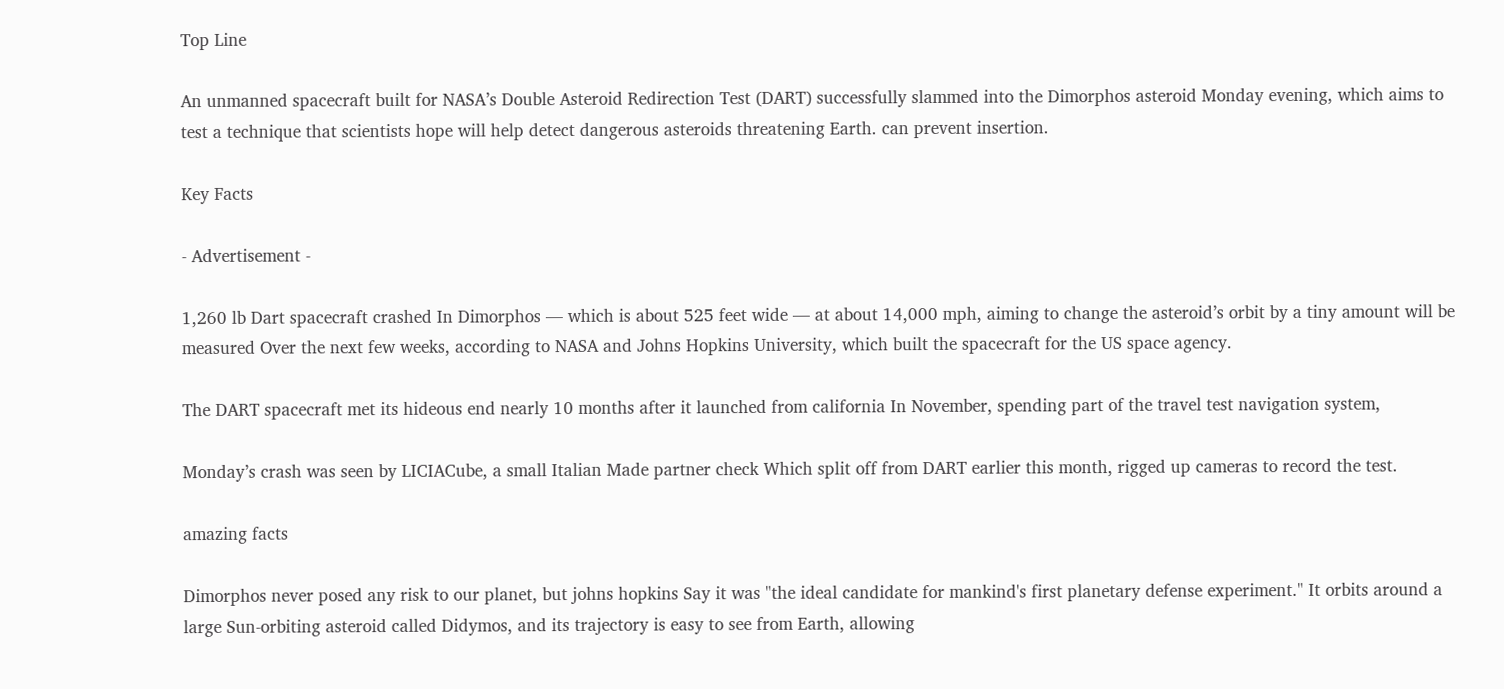Top Line

An unmanned spacecraft built for NASA’s Double Asteroid Redirection Test (DART) successfully slammed into the Dimorphos asteroid Monday evening, which aims to test a technique that scientists hope will help detect dangerous asteroids threatening Earth. can prevent insertion.

Key Facts

- Advertisement -

1,260 lb Dart spacecraft crashed In Dimorphos — which is about 525 feet wide — at about 14,000 mph, aiming to change the asteroid’s orbit by a tiny amount will be measured Over the next few weeks, according to NASA and Johns Hopkins University, which built the spacecraft for the US space agency.

The DART spacecraft met its hideous end nearly 10 months after it launched from california In November, spending part of the travel test navigation system,

Monday’s crash was seen by LICIACube, a small Italian Made partner check Which split off from DART earlier this month, rigged up cameras to record the test.

amazing facts

Dimorphos never posed any risk to our planet, but johns hopkins Say it was "the ideal candidate for mankind's first planetary defense experiment." It orbits around a large Sun-orbiting asteroid called Didymos, and its trajectory is easy to see from Earth, allowing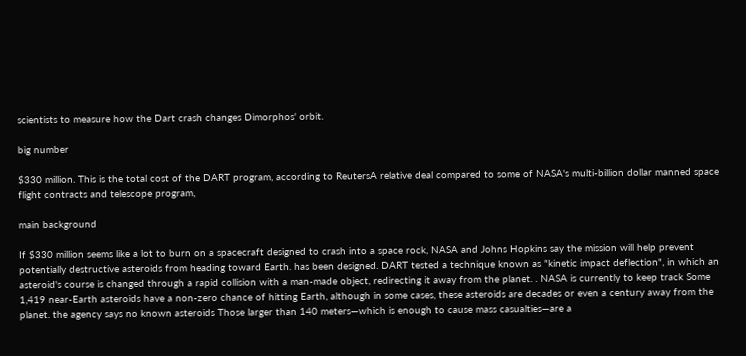scientists to measure how the Dart crash changes Dimorphos' orbit.

big number

$330 million. This is the total cost of the DART program, according to ReutersA relative deal compared to some of NASA's multi-billion dollar manned space flight contracts and telescope program,

main background

If $330 million seems like a lot to burn on a spacecraft designed to crash into a space rock, NASA and Johns Hopkins say the mission will help prevent potentially destructive asteroids from heading toward Earth. has been designed. DART tested a technique known as "kinetic impact deflection", in which an asteroid's course is changed through a rapid collision with a man-made object, redirecting it away from the planet. . NASA is currently to keep track Some 1,419 near-Earth asteroids have a non-zero chance of hitting Earth, although in some cases, these asteroids are decades or even a century away from the planet. the agency says no known asteroids Those larger than 140 meters—which is enough to cause mass casualties—are a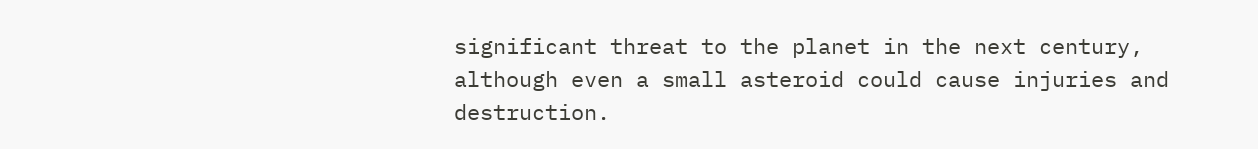significant threat to the planet in the next century, although even a small asteroid could cause injuries and destruction.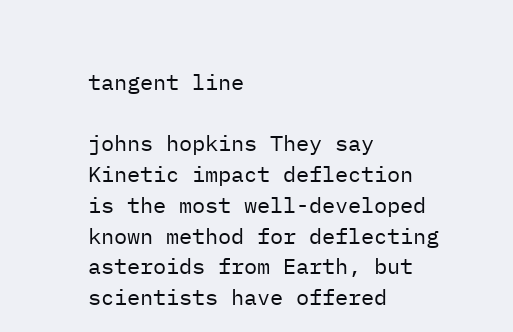tangent line

johns hopkins They say Kinetic impact deflection is the most well-developed known method for deflecting asteroids from Earth, but scientists have offered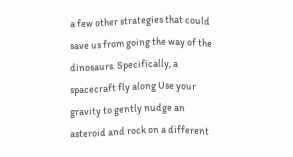a few other strategies that could save us from going the way of the dinosaurs. Specifically, a spacecraft fly along Use your gravity to gently nudge an asteroid and rock on a different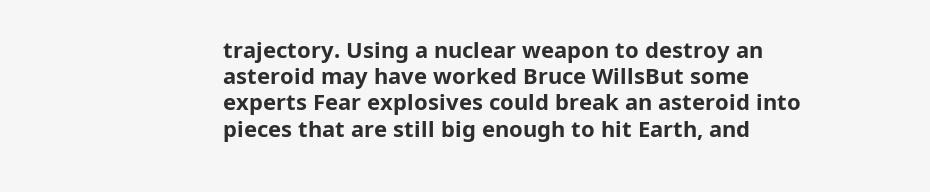trajectory. Using a nuclear weapon to destroy an asteroid may have worked Bruce WillsBut some experts Fear explosives could break an asteroid into pieces that are still big enough to hit Earth, and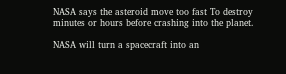NASA says the asteroid move too fast To destroy minutes or hours before crashing into the planet.

NASA will turn a spacecraft into an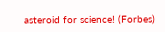asteroid for science! (Forbes)